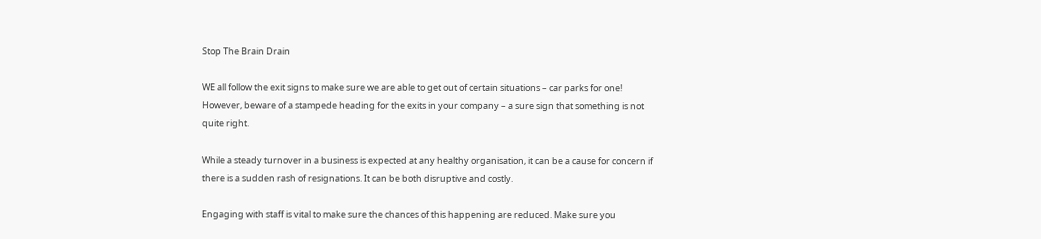Stop The Brain Drain

WE all follow the exit signs to make sure we are able to get out of certain situations – car parks for one! However, beware of a stampede heading for the exits in your company – a sure sign that something is not quite right.

While a steady turnover in a business is expected at any healthy organisation, it can be a cause for concern if there is a sudden rash of resignations. It can be both disruptive and costly.

Engaging with staff is vital to make sure the chances of this happening are reduced. Make sure you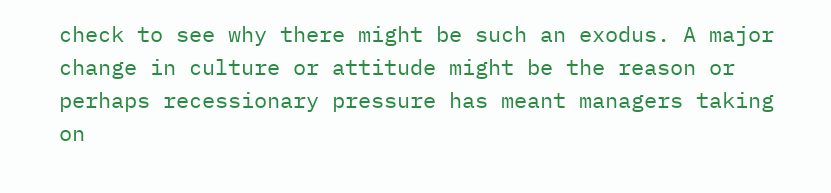check to see why there might be such an exodus. A major change in culture or attitude might be the reason or perhaps recessionary pressure has meant managers taking on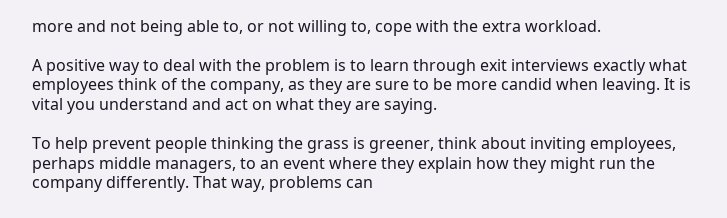more and not being able to, or not willing to, cope with the extra workload.

A positive way to deal with the problem is to learn through exit interviews exactly what employees think of the company, as they are sure to be more candid when leaving. It is vital you understand and act on what they are saying.

To help prevent people thinking the grass is greener, think about inviting employees, perhaps middle managers, to an event where they explain how they might run the company differently. That way, problems can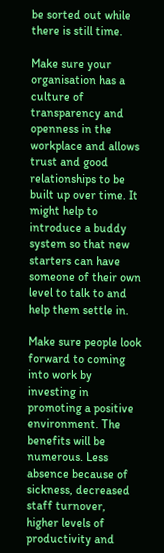be sorted out while there is still time.

Make sure your organisation has a culture of transparency and openness in the workplace and allows trust and good relationships to be built up over time. It might help to introduce a buddy system so that new starters can have someone of their own level to talk to and help them settle in.

Make sure people look forward to coming into work by investing in promoting a positive environment. The benefits will be numerous. Less absence because of sickness, decreased staff turnover, higher levels of productivity and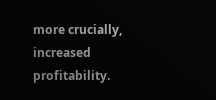more crucially, increased profitability.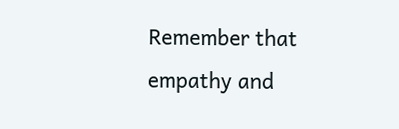Remember that empathy and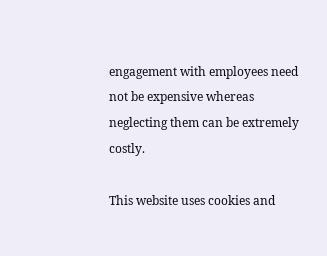engagement with employees need not be expensive whereas neglecting them can be extremely costly.

This website uses cookies and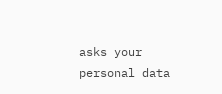asks your personal data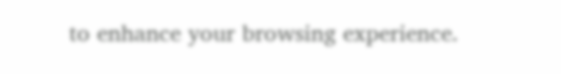to enhance your browsing experience.